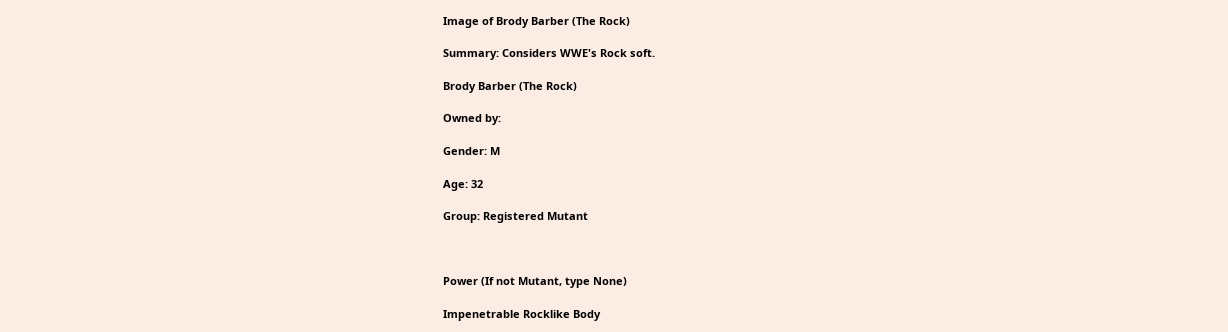Image of Brody Barber (The Rock)

Summary: Considers WWE's Rock soft.

Brody Barber (The Rock)

Owned by:

Gender: M

Age: 32

Group: Registered Mutant



Power (If not Mutant, type None)

Impenetrable Rocklike Body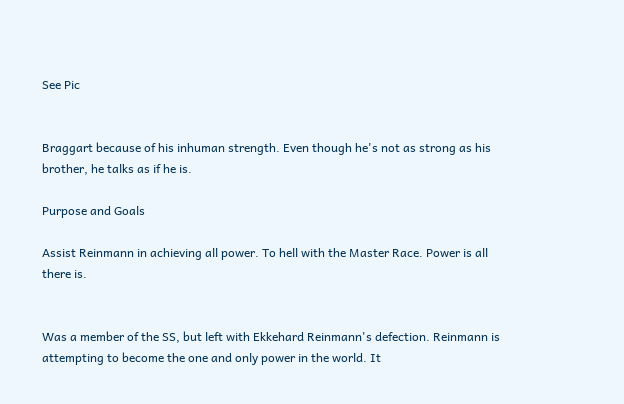See Pic


Braggart because of his inhuman strength. Even though he's not as strong as his brother, he talks as if he is.

Purpose and Goals

Assist Reinmann in achieving all power. To hell with the Master Race. Power is all there is.


Was a member of the SS, but left with Ekkehard Reinmann's defection. Reinmann is attempting to become the one and only power in the world. It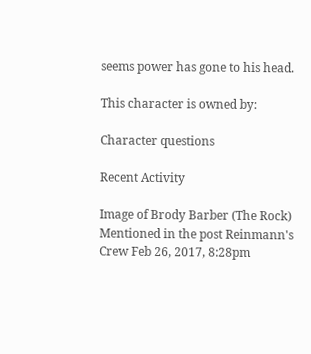seems power has gone to his head.

This character is owned by:

Character questions

Recent Activity

Image of Brody Barber (The Rock)
Mentioned in the post Reinmann's Crew Feb 26, 2017, 8:28pm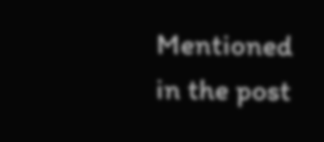Mentioned in the post